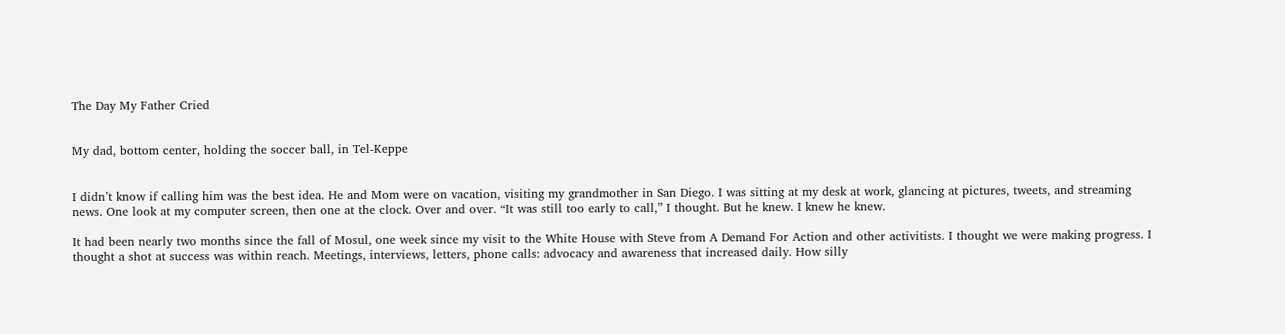The Day My Father Cried


My dad, bottom center, holding the soccer ball, in Tel-Keppe


I didn’t know if calling him was the best idea. He and Mom were on vacation, visiting my grandmother in San Diego. I was sitting at my desk at work, glancing at pictures, tweets, and streaming news. One look at my computer screen, then one at the clock. Over and over. “It was still too early to call,” I thought. But he knew. I knew he knew.

It had been nearly two months since the fall of Mosul, one week since my visit to the White House with Steve from A Demand For Action and other activitists. I thought we were making progress. I thought a shot at success was within reach. Meetings, interviews, letters, phone calls: advocacy and awareness that increased daily. How silly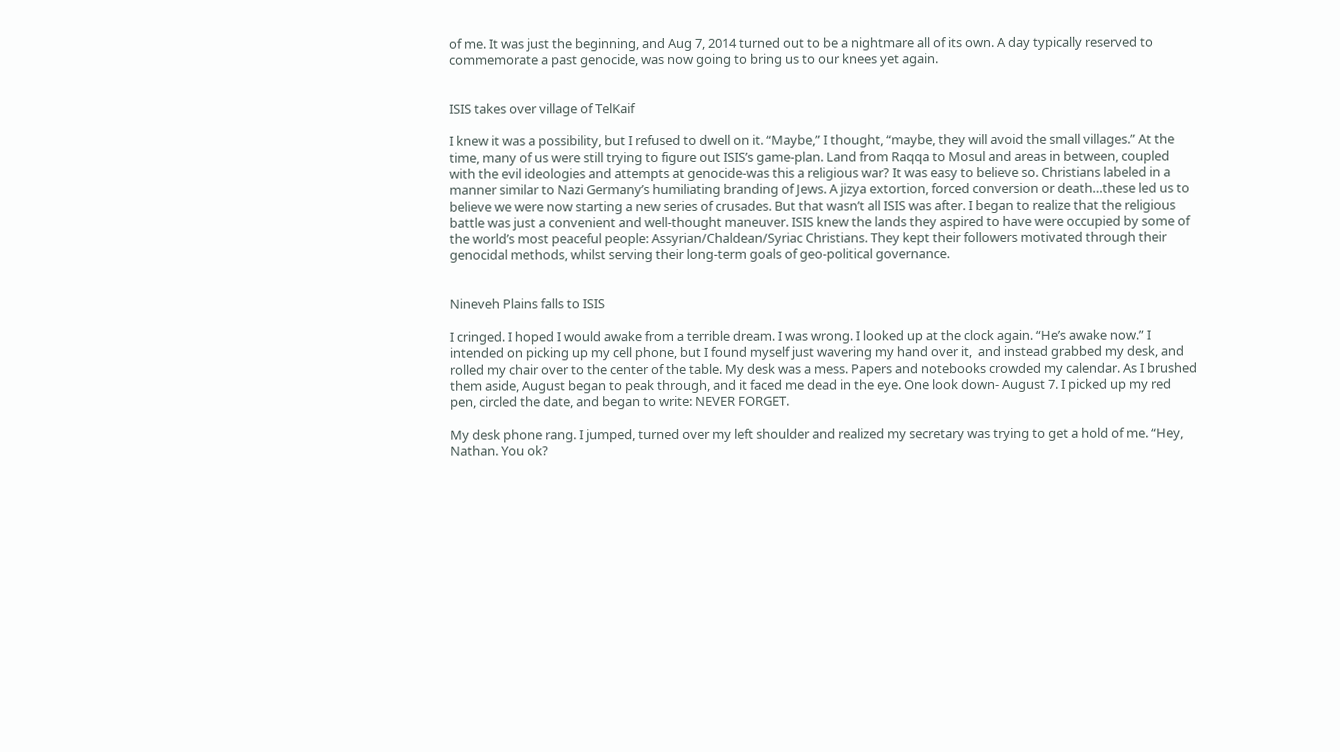of me. It was just the beginning, and Aug 7, 2014 turned out to be a nightmare all of its own. A day typically reserved to commemorate a past genocide, was now going to bring us to our knees yet again.


ISIS takes over village of TelKaif

I knew it was a possibility, but I refused to dwell on it. “Maybe,” I thought, “maybe, they will avoid the small villages.” At the time, many of us were still trying to figure out ISIS’s game-plan. Land from Raqqa to Mosul and areas in between, coupled with the evil ideologies and attempts at genocide-was this a religious war? It was easy to believe so. Christians labeled in a manner similar to Nazi Germany’s humiliating branding of Jews. A jizya extortion, forced conversion or death…these led us to believe we were now starting a new series of crusades. But that wasn’t all ISIS was after. I began to realize that the religious battle was just a convenient and well-thought maneuver. ISIS knew the lands they aspired to have were occupied by some of the world’s most peaceful people: Assyrian/Chaldean/Syriac Christians. They kept their followers motivated through their genocidal methods, whilst serving their long-term goals of geo-political governance.


Nineveh Plains falls to ISIS

I cringed. I hoped I would awake from a terrible dream. I was wrong. I looked up at the clock again. “He’s awake now.” I intended on picking up my cell phone, but I found myself just wavering my hand over it,  and instead grabbed my desk, and rolled my chair over to the center of the table. My desk was a mess. Papers and notebooks crowded my calendar. As I brushed them aside, August began to peak through, and it faced me dead in the eye. One look down- August 7. I picked up my red pen, circled the date, and began to write: NEVER FORGET.

My desk phone rang. I jumped, turned over my left shoulder and realized my secretary was trying to get a hold of me. “Hey, Nathan. You ok?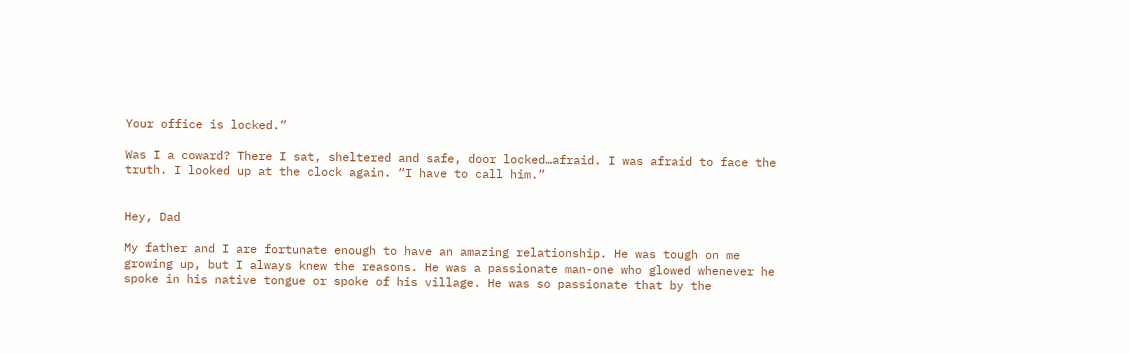Your office is locked.”

Was I a coward? There I sat, sheltered and safe, door locked…afraid. I was afraid to face the truth. I looked up at the clock again. “I have to call him.”


Hey, Dad

My father and I are fortunate enough to have an amazing relationship. He was tough on me growing up, but I always knew the reasons. He was a passionate man-one who glowed whenever he spoke in his native tongue or spoke of his village. He was so passionate that by the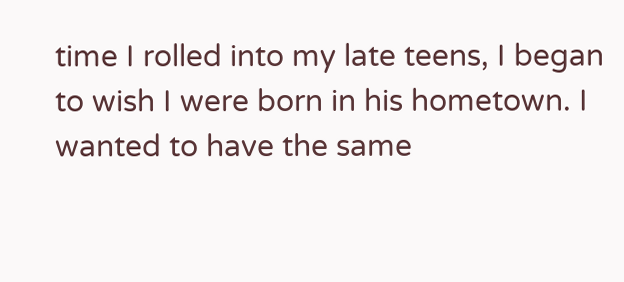time I rolled into my late teens, I began to wish I were born in his hometown. I wanted to have the same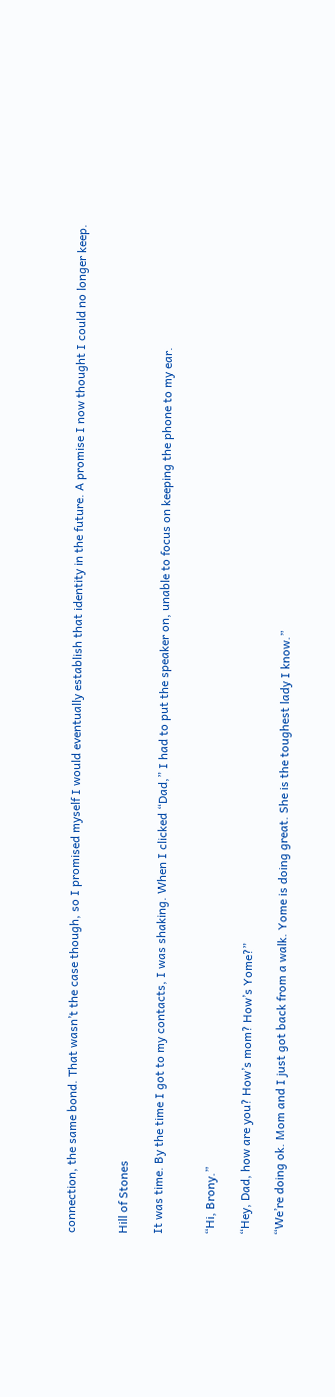connection, the same bond. That wasn’t the case though, so I promised myself I would eventually establish that identity in the future. A promise I now thought I could no longer keep.


Hill of Stones

It was time. By the time I got to my contacts, I was shaking. When I clicked “Dad,” I had to put the speaker on, unable to focus on keeping the phone to my ear.


“Hi, Brony.”

“Hey, Dad, how are you? How’s mom? How’s Yome?”

“We’re doing ok. Mom and I just got back from a walk. Yome is doing great. She is the toughest lady I know.”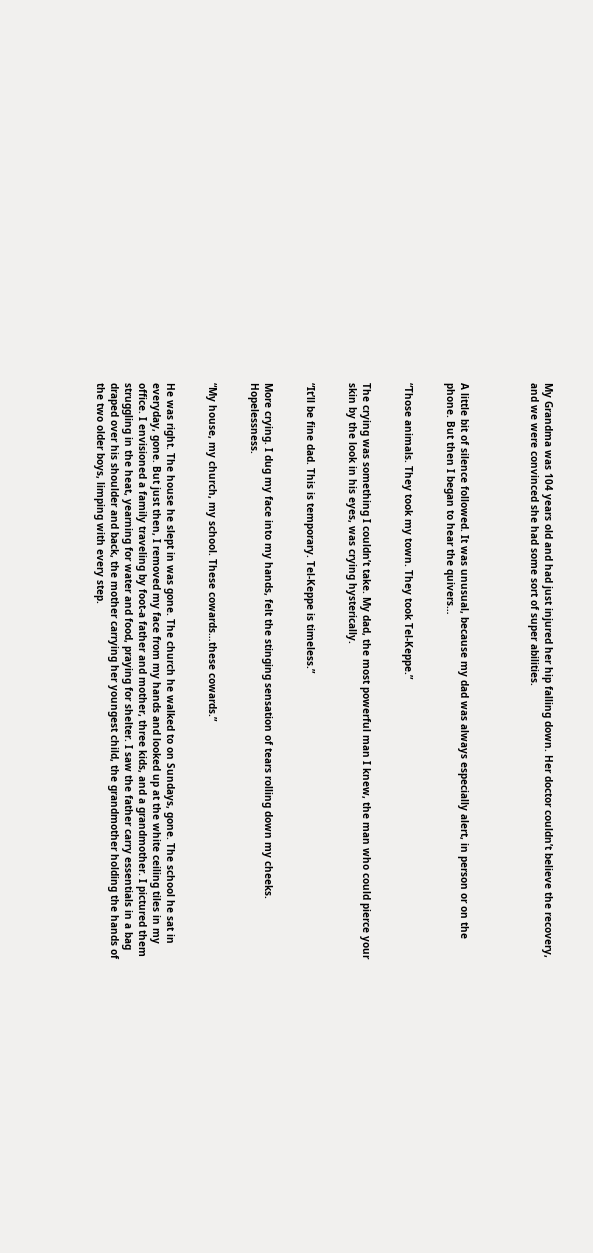My Grandma was 104 years old and had just injured her hip falling down. Her doctor couldn’t believe the recovery, and we were convinced she had some sort of super abilities.




A little bit of silence followed. It was unusual, because my dad was always especially alert, in person or on the phone. But then I began to hear the quivers…


“Those animals. They took my town. They took Tel-Keppe.”


The crying was something I couldn’t take. My dad, the most powerful man I knew, the man who could pierce your skin by the look in his eyes, was crying hysterically.


“It’ll be fine dad. This is temporary. Tel-Keppe is timeless.”


More crying. I dug my face into my hands, felt the stinging sensation of tears rolling down my cheeks. Hopelessness.


“My house, my church, my school. These cowards…these cowards.”


He was right. The house he slept in was gone. The church he walked to on Sundays, gone. The school he sat in everyday, gone. But just then, I removed my face from my hands and looked up at the white ceiling tiles in my office. I envisioned a family traveling by foot-a father and mother, three kids, and a grandmother. I pictured them struggling in the heat, yearning for water and food, praying for shelter. I saw the father carry essentials in a bag draped over his shoulder and back, the mother carrying her youngest child, the grandmother holding the hands of the two older boys, limping with every step.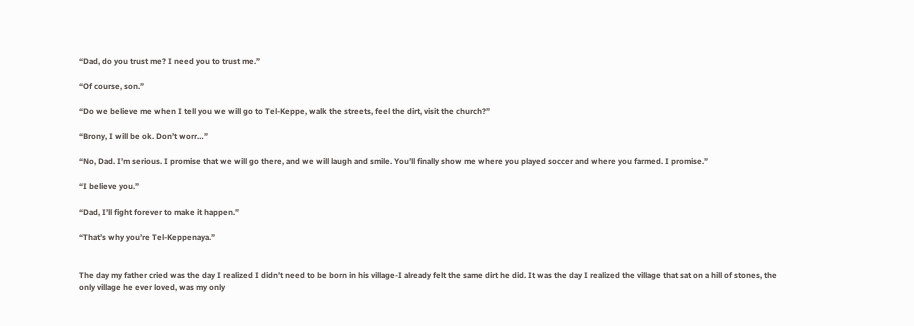“Dad, do you trust me? I need you to trust me.”

“Of course, son.”

“Do we believe me when I tell you we will go to Tel-Keppe, walk the streets, feel the dirt, visit the church?”

“Brony, I will be ok. Don’t worr…”

“No, Dad. I’m serious. I promise that we will go there, and we will laugh and smile. You’ll finally show me where you played soccer and where you farmed. I promise.”

“I believe you.”

“Dad, I’ll fight forever to make it happen.”

“That’s why you’re Tel-Keppenaya.”


The day my father cried was the day I realized I didn’t need to be born in his village-I already felt the same dirt he did. It was the day I realized the village that sat on a hill of stones, the only village he ever loved, was my only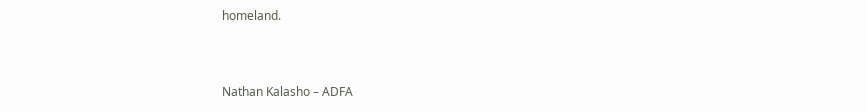homeland.



Nathan Kalasho – ADFA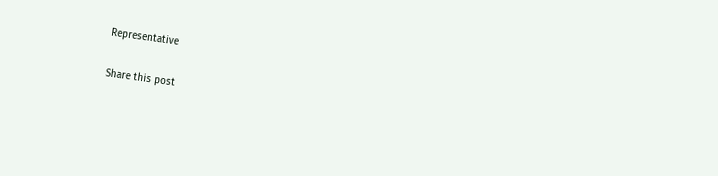Representative

Share this post